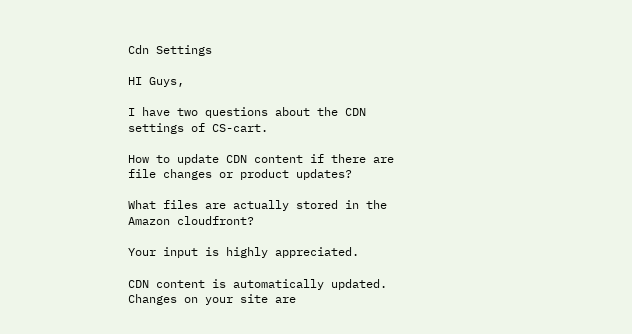Cdn Settings

HI Guys,

I have two questions about the CDN settings of CS-cart.

How to update CDN content if there are file changes or product updates?

What files are actually stored in the Amazon cloudfront?

Your input is highly appreciated.

CDN content is automatically updated. Changes on your site are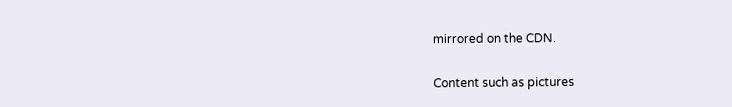mirrored on the CDN.

Content such as pictures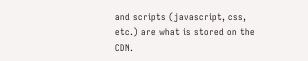and scripts (javascript, css, etc.) are what is stored on the CDN.